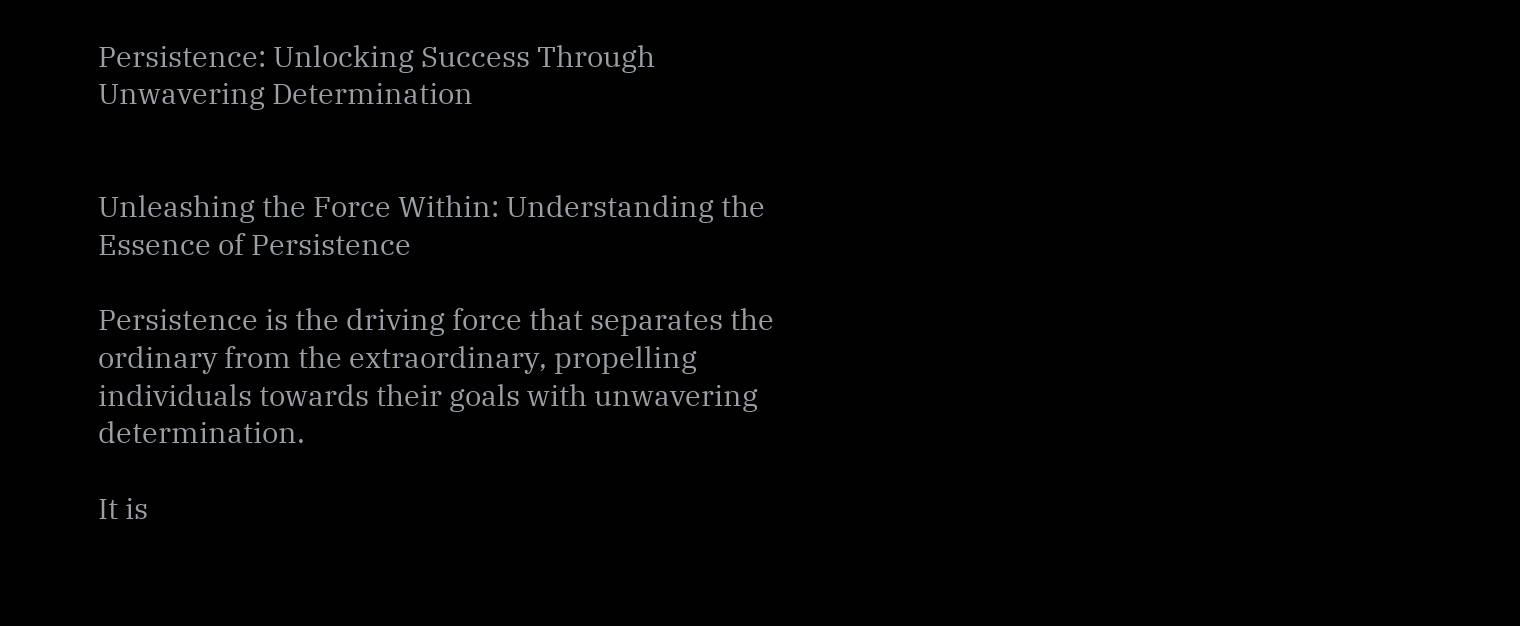Persistence: Unlocking Success Through Unwavering Determination


Unleashing the Force Within: Understanding the Essence of Persistence

Persistence is the driving force that separates the ordinary from the extraordinary, propelling individuals towards their goals with unwavering determination.

It is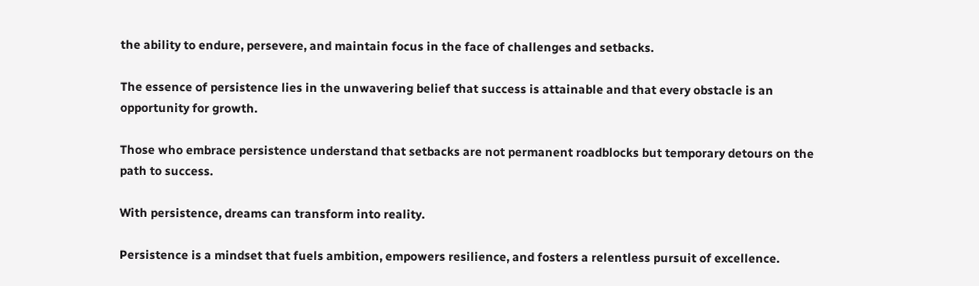the ability to endure, persevere, and maintain focus in the face of challenges and setbacks.

The essence of persistence lies in the unwavering belief that success is attainable and that every obstacle is an opportunity for growth.

Those who embrace persistence understand that setbacks are not permanent roadblocks but temporary detours on the path to success.

With persistence, dreams can transform into reality.

Persistence is a mindset that fuels ambition, empowers resilience, and fosters a relentless pursuit of excellence.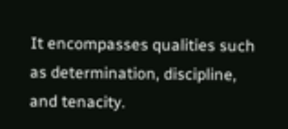It encompasses qualities such as determination, discipline, and tenacity.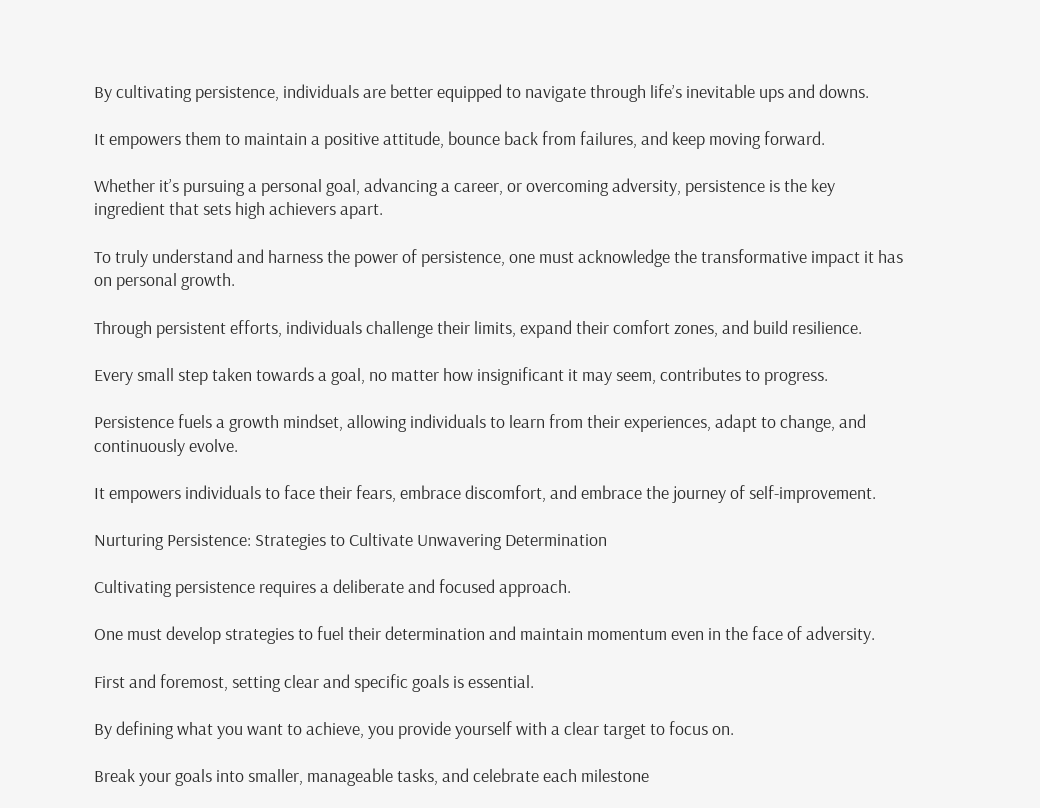By cultivating persistence, individuals are better equipped to navigate through life’s inevitable ups and downs.

It empowers them to maintain a positive attitude, bounce back from failures, and keep moving forward.

Whether it’s pursuing a personal goal, advancing a career, or overcoming adversity, persistence is the key ingredient that sets high achievers apart.

To truly understand and harness the power of persistence, one must acknowledge the transformative impact it has on personal growth.

Through persistent efforts, individuals challenge their limits, expand their comfort zones, and build resilience.

Every small step taken towards a goal, no matter how insignificant it may seem, contributes to progress.

Persistence fuels a growth mindset, allowing individuals to learn from their experiences, adapt to change, and continuously evolve.

It empowers individuals to face their fears, embrace discomfort, and embrace the journey of self-improvement.

Nurturing Persistence: Strategies to Cultivate Unwavering Determination

Cultivating persistence requires a deliberate and focused approach.

One must develop strategies to fuel their determination and maintain momentum even in the face of adversity.

First and foremost, setting clear and specific goals is essential.

By defining what you want to achieve, you provide yourself with a clear target to focus on.

Break your goals into smaller, manageable tasks, and celebrate each milestone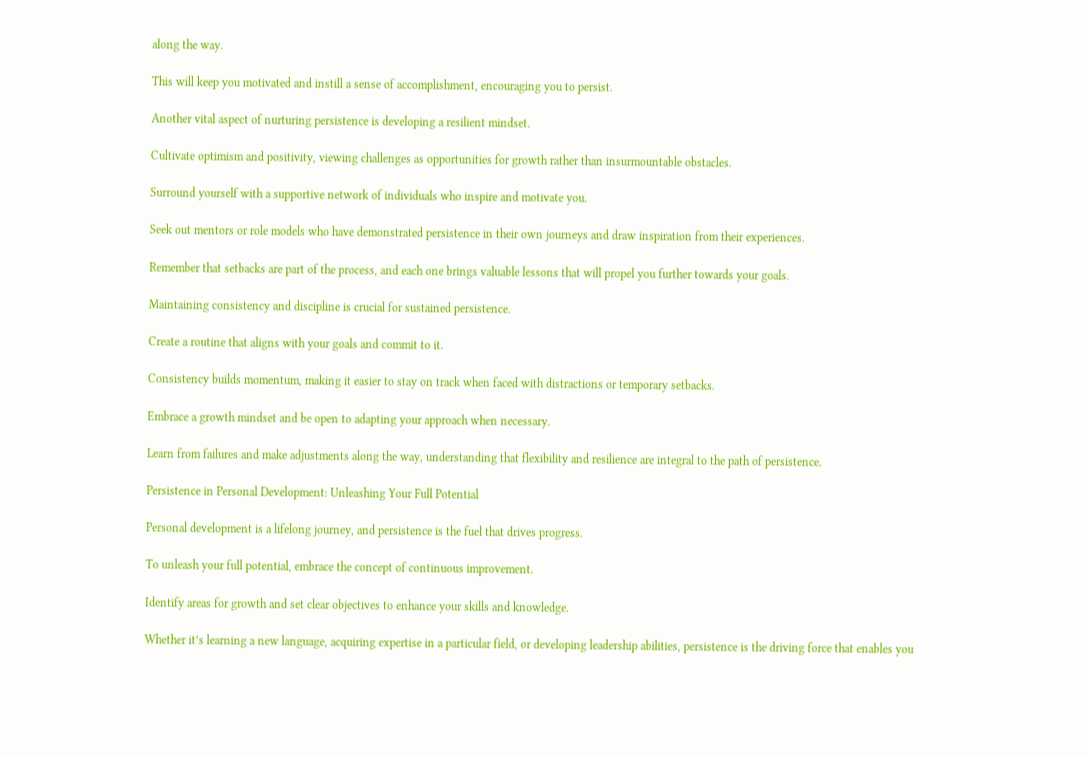along the way.

This will keep you motivated and instill a sense of accomplishment, encouraging you to persist.

Another vital aspect of nurturing persistence is developing a resilient mindset.

Cultivate optimism and positivity, viewing challenges as opportunities for growth rather than insurmountable obstacles.

Surround yourself with a supportive network of individuals who inspire and motivate you.

Seek out mentors or role models who have demonstrated persistence in their own journeys and draw inspiration from their experiences.

Remember that setbacks are part of the process, and each one brings valuable lessons that will propel you further towards your goals.

Maintaining consistency and discipline is crucial for sustained persistence.

Create a routine that aligns with your goals and commit to it.

Consistency builds momentum, making it easier to stay on track when faced with distractions or temporary setbacks.

Embrace a growth mindset and be open to adapting your approach when necessary.

Learn from failures and make adjustments along the way, understanding that flexibility and resilience are integral to the path of persistence.

Persistence in Personal Development: Unleashing Your Full Potential

Personal development is a lifelong journey, and persistence is the fuel that drives progress.

To unleash your full potential, embrace the concept of continuous improvement.

Identify areas for growth and set clear objectives to enhance your skills and knowledge.

Whether it’s learning a new language, acquiring expertise in a particular field, or developing leadership abilities, persistence is the driving force that enables you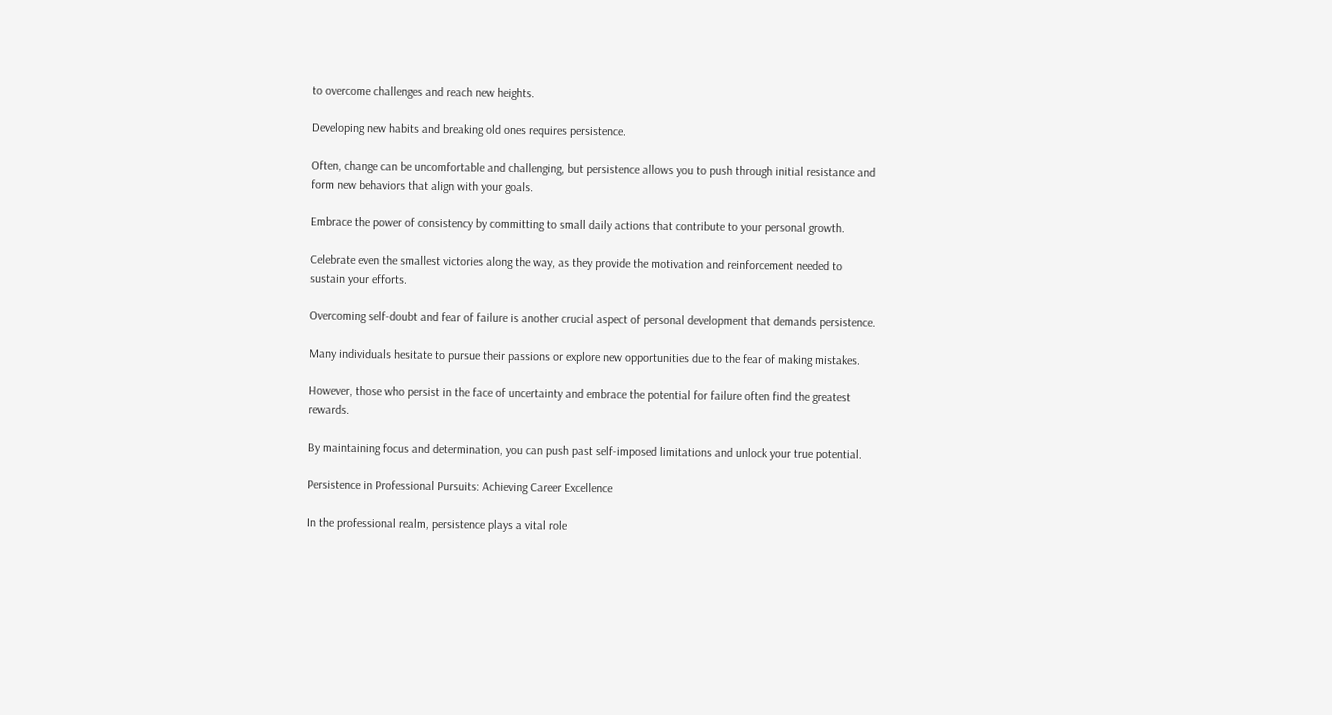to overcome challenges and reach new heights.

Developing new habits and breaking old ones requires persistence.

Often, change can be uncomfortable and challenging, but persistence allows you to push through initial resistance and form new behaviors that align with your goals.

Embrace the power of consistency by committing to small daily actions that contribute to your personal growth.

Celebrate even the smallest victories along the way, as they provide the motivation and reinforcement needed to sustain your efforts.

Overcoming self-doubt and fear of failure is another crucial aspect of personal development that demands persistence.

Many individuals hesitate to pursue their passions or explore new opportunities due to the fear of making mistakes.

However, those who persist in the face of uncertainty and embrace the potential for failure often find the greatest rewards.

By maintaining focus and determination, you can push past self-imposed limitations and unlock your true potential.

Persistence in Professional Pursuits: Achieving Career Excellence

In the professional realm, persistence plays a vital role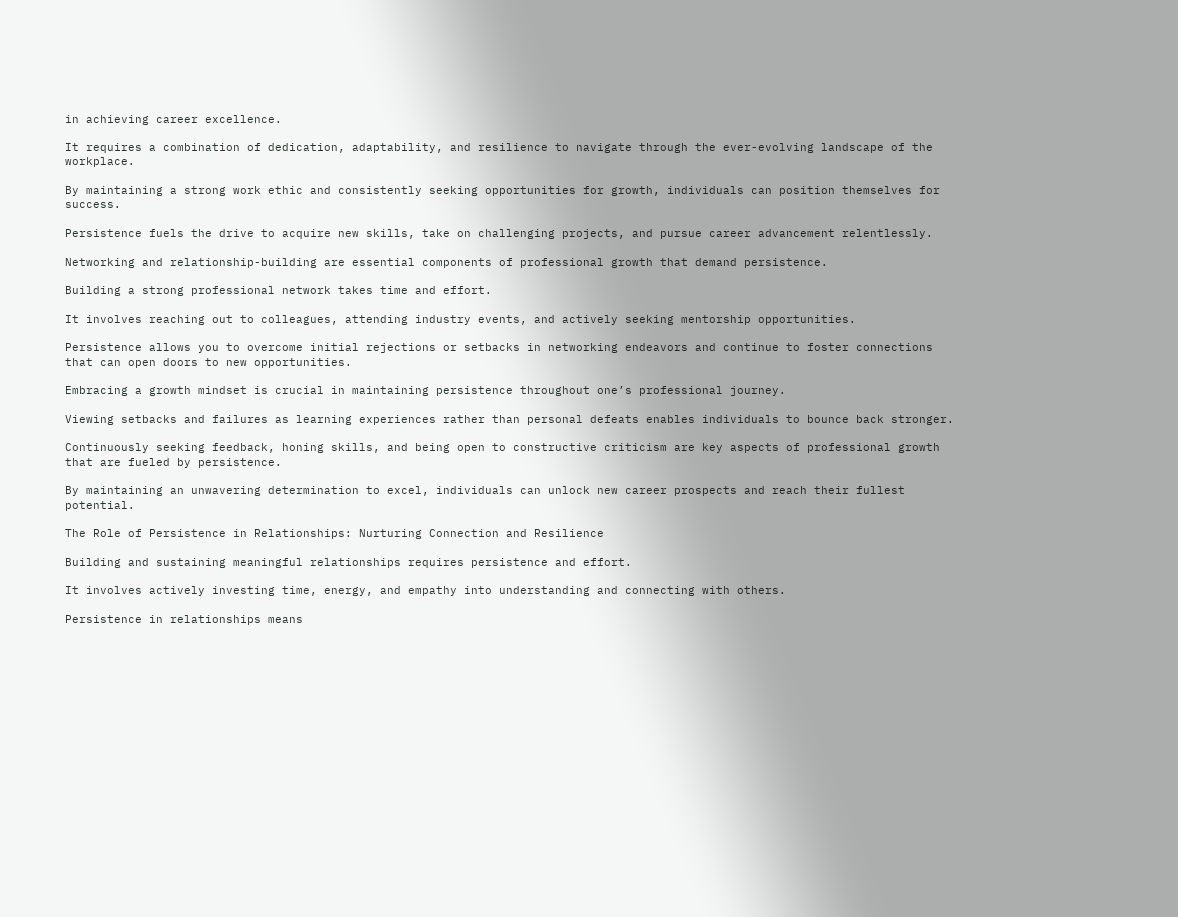in achieving career excellence.

It requires a combination of dedication, adaptability, and resilience to navigate through the ever-evolving landscape of the workplace.

By maintaining a strong work ethic and consistently seeking opportunities for growth, individuals can position themselves for success.

Persistence fuels the drive to acquire new skills, take on challenging projects, and pursue career advancement relentlessly.

Networking and relationship-building are essential components of professional growth that demand persistence.

Building a strong professional network takes time and effort.

It involves reaching out to colleagues, attending industry events, and actively seeking mentorship opportunities.

Persistence allows you to overcome initial rejections or setbacks in networking endeavors and continue to foster connections that can open doors to new opportunities.

Embracing a growth mindset is crucial in maintaining persistence throughout one’s professional journey.

Viewing setbacks and failures as learning experiences rather than personal defeats enables individuals to bounce back stronger.

Continuously seeking feedback, honing skills, and being open to constructive criticism are key aspects of professional growth that are fueled by persistence.

By maintaining an unwavering determination to excel, individuals can unlock new career prospects and reach their fullest potential.

The Role of Persistence in Relationships: Nurturing Connection and Resilience

Building and sustaining meaningful relationships requires persistence and effort.

It involves actively investing time, energy, and empathy into understanding and connecting with others.

Persistence in relationships means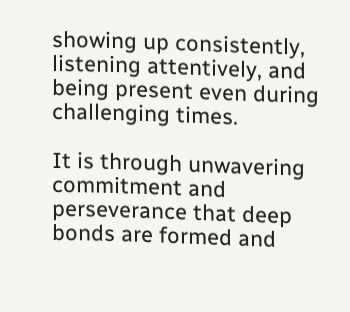showing up consistently, listening attentively, and being present even during challenging times.

It is through unwavering commitment and perseverance that deep bonds are formed and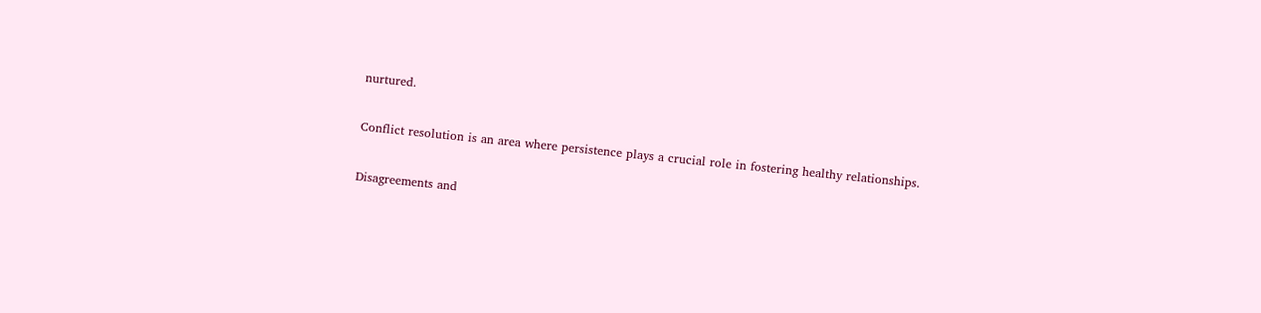nurtured.

Conflict resolution is an area where persistence plays a crucial role in fostering healthy relationships.

Disagreements and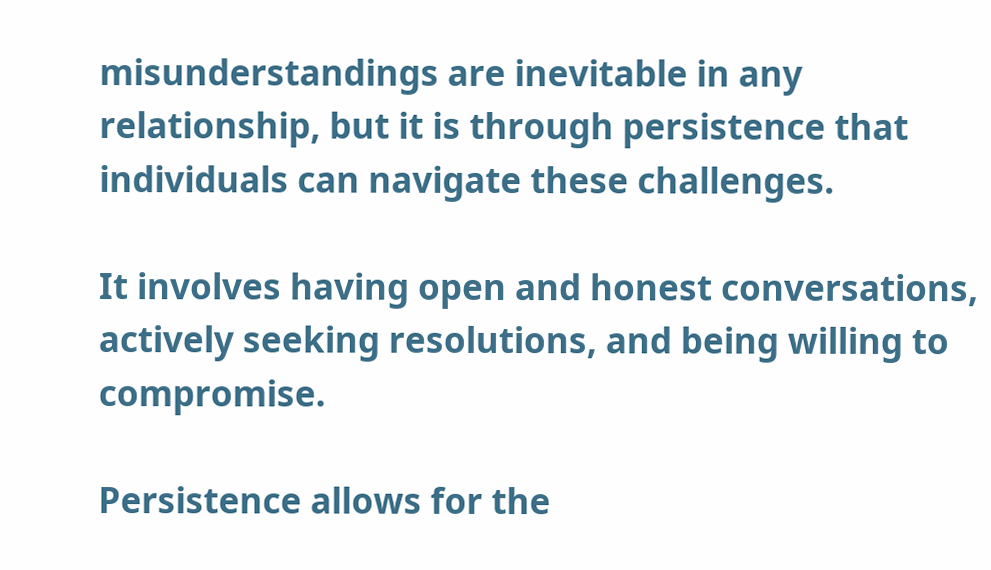misunderstandings are inevitable in any relationship, but it is through persistence that individuals can navigate these challenges.

It involves having open and honest conversations, actively seeking resolutions, and being willing to compromise.

Persistence allows for the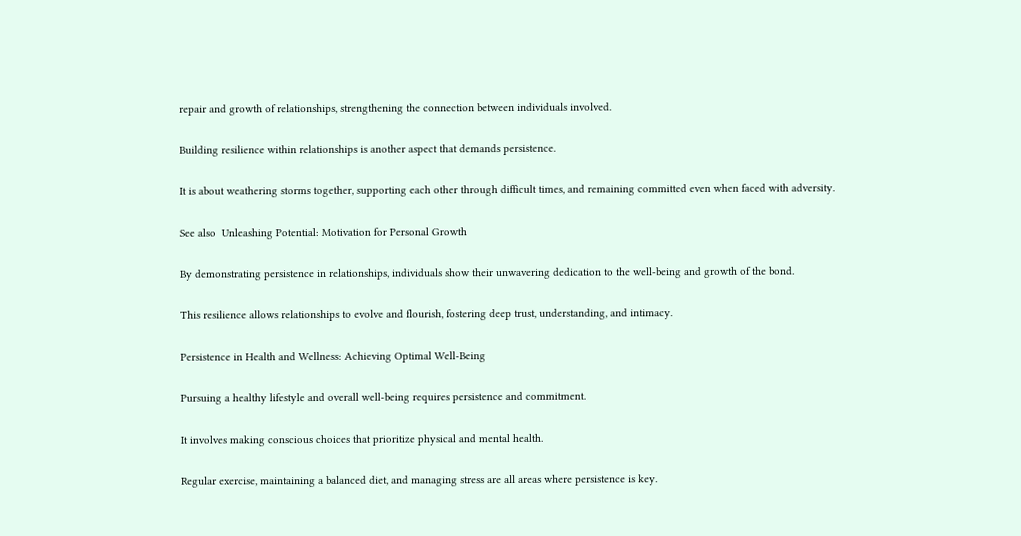repair and growth of relationships, strengthening the connection between individuals involved.

Building resilience within relationships is another aspect that demands persistence.

It is about weathering storms together, supporting each other through difficult times, and remaining committed even when faced with adversity.

See also  Unleashing Potential: Motivation for Personal Growth

By demonstrating persistence in relationships, individuals show their unwavering dedication to the well-being and growth of the bond.

This resilience allows relationships to evolve and flourish, fostering deep trust, understanding, and intimacy.

Persistence in Health and Wellness: Achieving Optimal Well-Being

Pursuing a healthy lifestyle and overall well-being requires persistence and commitment.

It involves making conscious choices that prioritize physical and mental health.

Regular exercise, maintaining a balanced diet, and managing stress are all areas where persistence is key.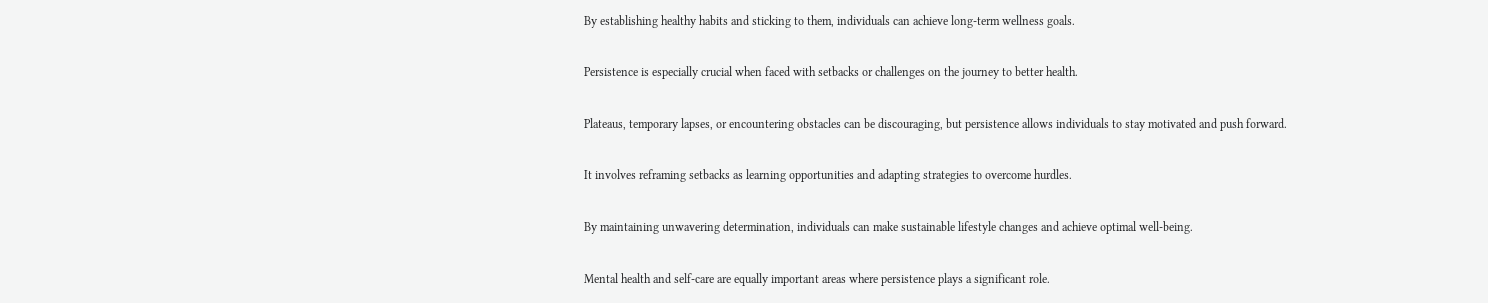By establishing healthy habits and sticking to them, individuals can achieve long-term wellness goals.

Persistence is especially crucial when faced with setbacks or challenges on the journey to better health.

Plateaus, temporary lapses, or encountering obstacles can be discouraging, but persistence allows individuals to stay motivated and push forward.

It involves reframing setbacks as learning opportunities and adapting strategies to overcome hurdles.

By maintaining unwavering determination, individuals can make sustainable lifestyle changes and achieve optimal well-being.

Mental health and self-care are equally important areas where persistence plays a significant role.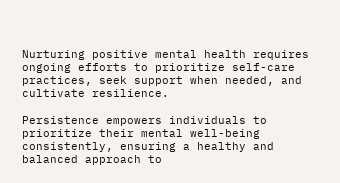Nurturing positive mental health requires ongoing efforts to prioritize self-care practices, seek support when needed, and cultivate resilience.

Persistence empowers individuals to prioritize their mental well-being consistently, ensuring a healthy and balanced approach to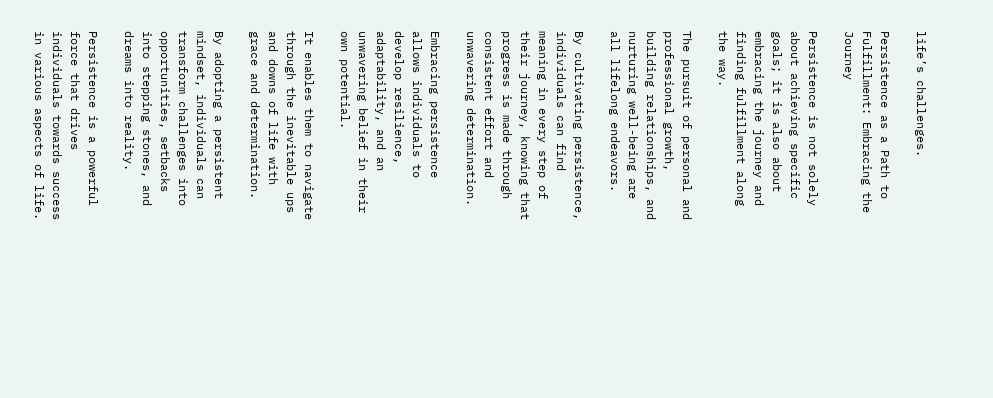life’s challenges.

Persistence as a Path to Fulfillment: Embracing the Journey

Persistence is not solely about achieving specific goals; it is also about embracing the journey and finding fulfillment along the way.

The pursuit of personal and professional growth, building relationships, and nurturing well-being are all lifelong endeavors.

By cultivating persistence, individuals can find meaning in every step of their journey, knowing that progress is made through consistent effort and unwavering determination.

Embracing persistence allows individuals to develop resilience, adaptability, and an unwavering belief in their own potential.

It enables them to navigate through the inevitable ups and downs of life with grace and determination.

By adopting a persistent mindset, individuals can transform challenges into opportunities, setbacks into stepping stones, and dreams into reality.

Persistence is a powerful force that drives individuals towards success in various aspects of life.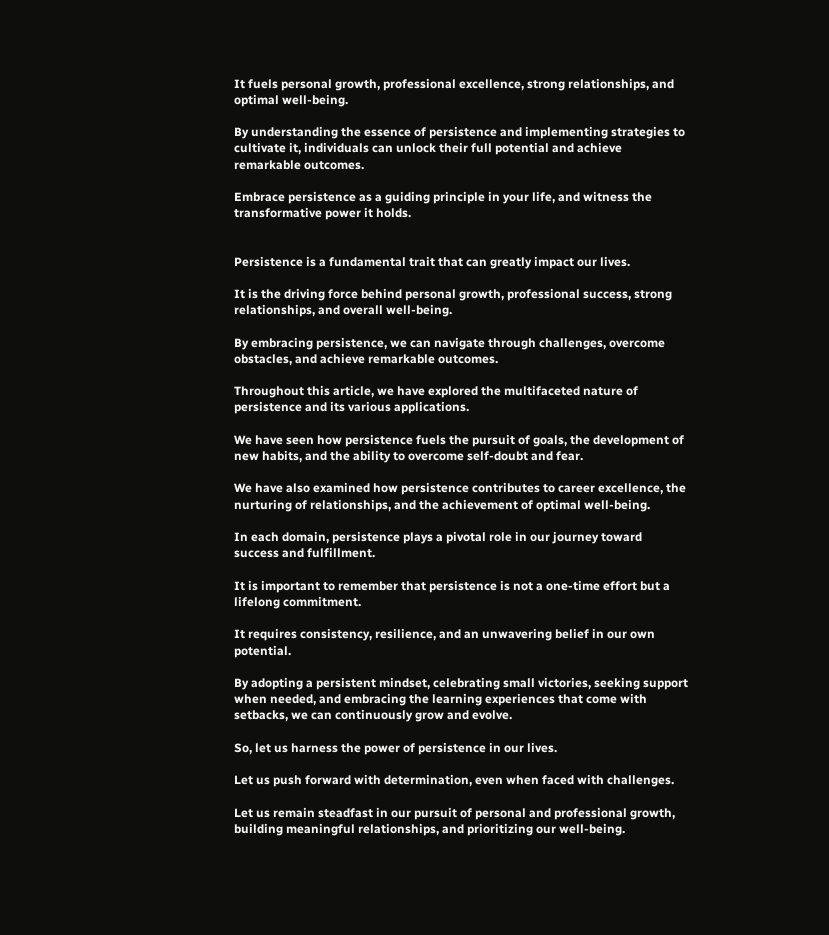It fuels personal growth, professional excellence, strong relationships, and optimal well-being.

By understanding the essence of persistence and implementing strategies to cultivate it, individuals can unlock their full potential and achieve remarkable outcomes.

Embrace persistence as a guiding principle in your life, and witness the transformative power it holds.


Persistence is a fundamental trait that can greatly impact our lives.

It is the driving force behind personal growth, professional success, strong relationships, and overall well-being.

By embracing persistence, we can navigate through challenges, overcome obstacles, and achieve remarkable outcomes.

Throughout this article, we have explored the multifaceted nature of persistence and its various applications.

We have seen how persistence fuels the pursuit of goals, the development of new habits, and the ability to overcome self-doubt and fear.

We have also examined how persistence contributes to career excellence, the nurturing of relationships, and the achievement of optimal well-being.

In each domain, persistence plays a pivotal role in our journey toward success and fulfillment.

It is important to remember that persistence is not a one-time effort but a lifelong commitment.

It requires consistency, resilience, and an unwavering belief in our own potential.

By adopting a persistent mindset, celebrating small victories, seeking support when needed, and embracing the learning experiences that come with setbacks, we can continuously grow and evolve.

So, let us harness the power of persistence in our lives.

Let us push forward with determination, even when faced with challenges.

Let us remain steadfast in our pursuit of personal and professional growth, building meaningful relationships, and prioritizing our well-being.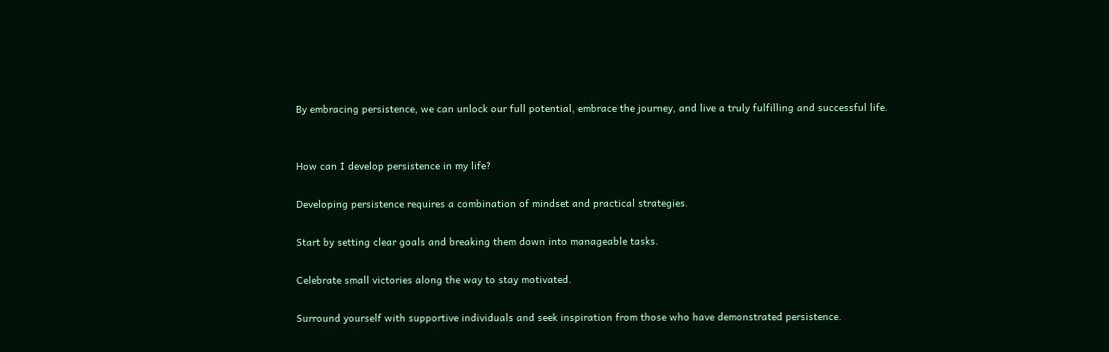By embracing persistence, we can unlock our full potential, embrace the journey, and live a truly fulfilling and successful life.


How can I develop persistence in my life?

Developing persistence requires a combination of mindset and practical strategies.

Start by setting clear goals and breaking them down into manageable tasks.

Celebrate small victories along the way to stay motivated.

Surround yourself with supportive individuals and seek inspiration from those who have demonstrated persistence.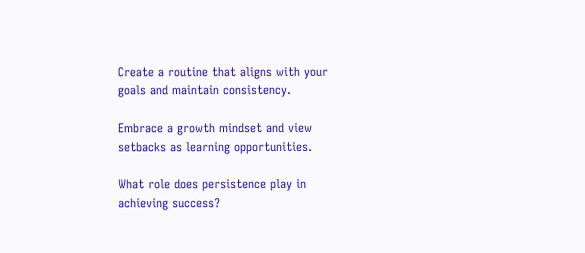Create a routine that aligns with your goals and maintain consistency.

Embrace a growth mindset and view setbacks as learning opportunities.

What role does persistence play in achieving success?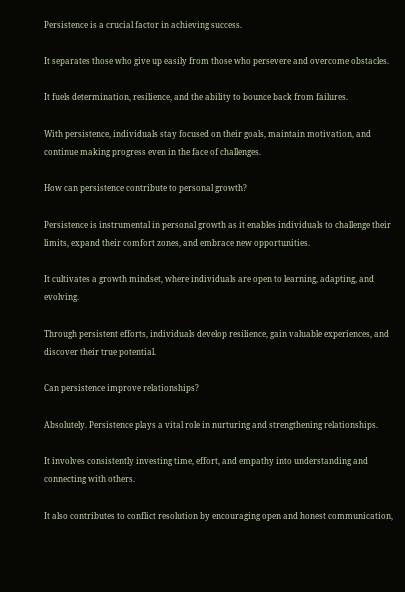Persistence is a crucial factor in achieving success.

It separates those who give up easily from those who persevere and overcome obstacles.

It fuels determination, resilience, and the ability to bounce back from failures.

With persistence, individuals stay focused on their goals, maintain motivation, and continue making progress even in the face of challenges.

How can persistence contribute to personal growth?

Persistence is instrumental in personal growth as it enables individuals to challenge their limits, expand their comfort zones, and embrace new opportunities.

It cultivates a growth mindset, where individuals are open to learning, adapting, and evolving.

Through persistent efforts, individuals develop resilience, gain valuable experiences, and discover their true potential.

Can persistence improve relationships?

Absolutely. Persistence plays a vital role in nurturing and strengthening relationships.

It involves consistently investing time, effort, and empathy into understanding and connecting with others.

It also contributes to conflict resolution by encouraging open and honest communication,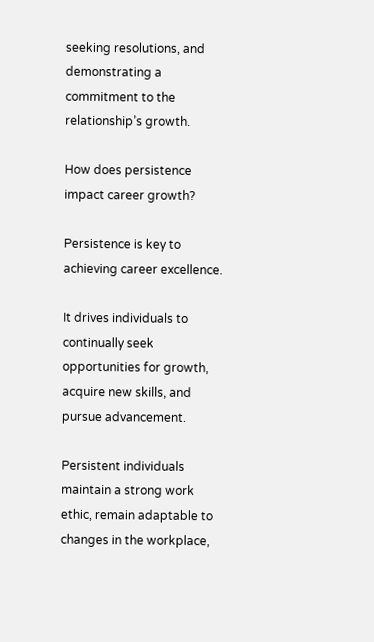seeking resolutions, and demonstrating a commitment to the relationship’s growth.

How does persistence impact career growth?

Persistence is key to achieving career excellence.

It drives individuals to continually seek opportunities for growth, acquire new skills, and pursue advancement.

Persistent individuals maintain a strong work ethic, remain adaptable to changes in the workplace,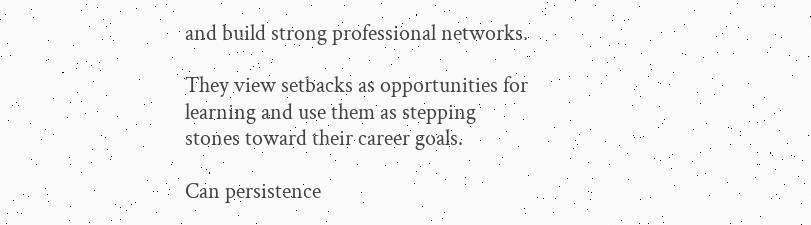and build strong professional networks.

They view setbacks as opportunities for learning and use them as stepping stones toward their career goals.

Can persistence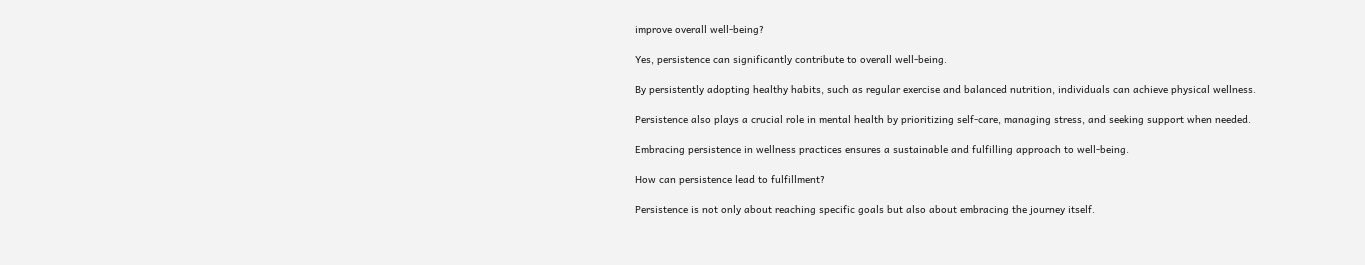improve overall well-being?

Yes, persistence can significantly contribute to overall well-being.

By persistently adopting healthy habits, such as regular exercise and balanced nutrition, individuals can achieve physical wellness.

Persistence also plays a crucial role in mental health by prioritizing self-care, managing stress, and seeking support when needed.

Embracing persistence in wellness practices ensures a sustainable and fulfilling approach to well-being.

How can persistence lead to fulfillment?

Persistence is not only about reaching specific goals but also about embracing the journey itself.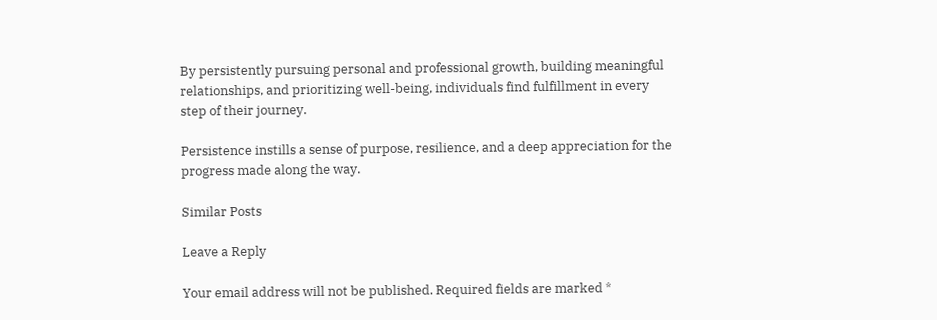By persistently pursuing personal and professional growth, building meaningful relationships, and prioritizing well-being, individuals find fulfillment in every step of their journey.

Persistence instills a sense of purpose, resilience, and a deep appreciation for the progress made along the way.

Similar Posts

Leave a Reply

Your email address will not be published. Required fields are marked *